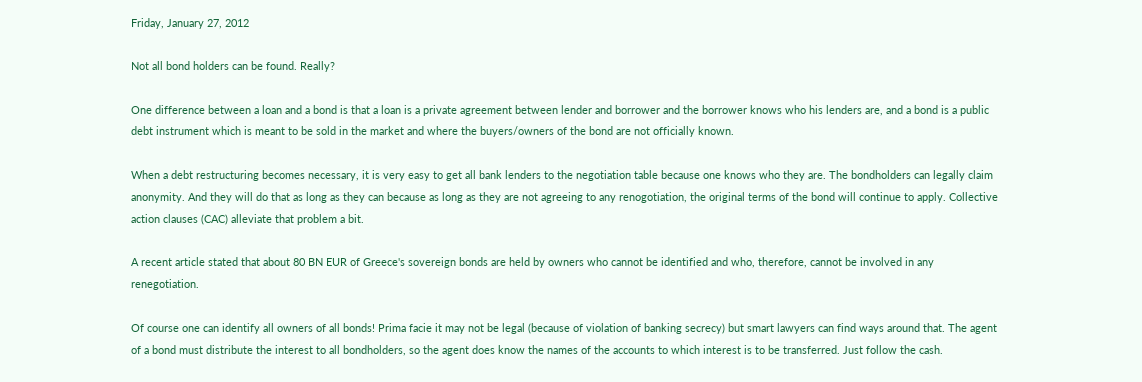Friday, January 27, 2012

Not all bond holders can be found. Really?

One difference between a loan and a bond is that a loan is a private agreement between lender and borrower and the borrower knows who his lenders are, and a bond is a public debt instrument which is meant to be sold in the market and where the buyers/owners of the bond are not officially known.

When a debt restructuring becomes necessary, it is very easy to get all bank lenders to the negotiation table because one knows who they are. The bondholders can legally claim anonymity. And they will do that as long as they can because as long as they are not agreeing to any renogotiation, the original terms of the bond will continue to apply. Collective action clauses (CAC) alleviate that problem a bit.

A recent article stated that about 80 BN EUR of Greece's sovereign bonds are held by owners who cannot be identified and who, therefore, cannot be involved in any renegotiation.

Of course one can identify all owners of all bonds! Prima facie it may not be legal (because of violation of banking secrecy) but smart lawyers can find ways around that. The agent of a bond must distribute the interest to all bondholders, so the agent does know the names of the accounts to which interest is to be transferred. Just follow the cash.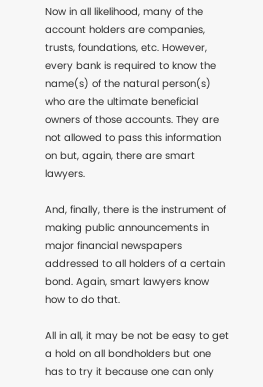Now in all likelihood, many of the account holders are companies, trusts, foundations, etc. However, every bank is required to know the name(s) of the natural person(s) who are the ultimate beneficial owners of those accounts. They are not allowed to pass this information on but, again, there are smart lawyers.

And, finally, there is the instrument of making public announcements in major financial newspapers addressed to all holders of a certain bond. Again, smart lawyers know how to do that.

All in all, it may be not be easy to get a hold on all bondholders but one has to try it because one can only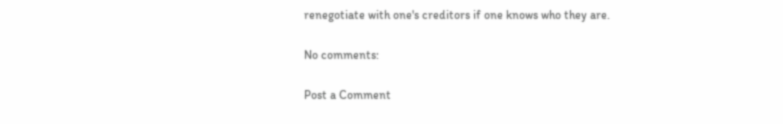renegotiate with one's creditors if one knows who they are.

No comments:

Post a Comment